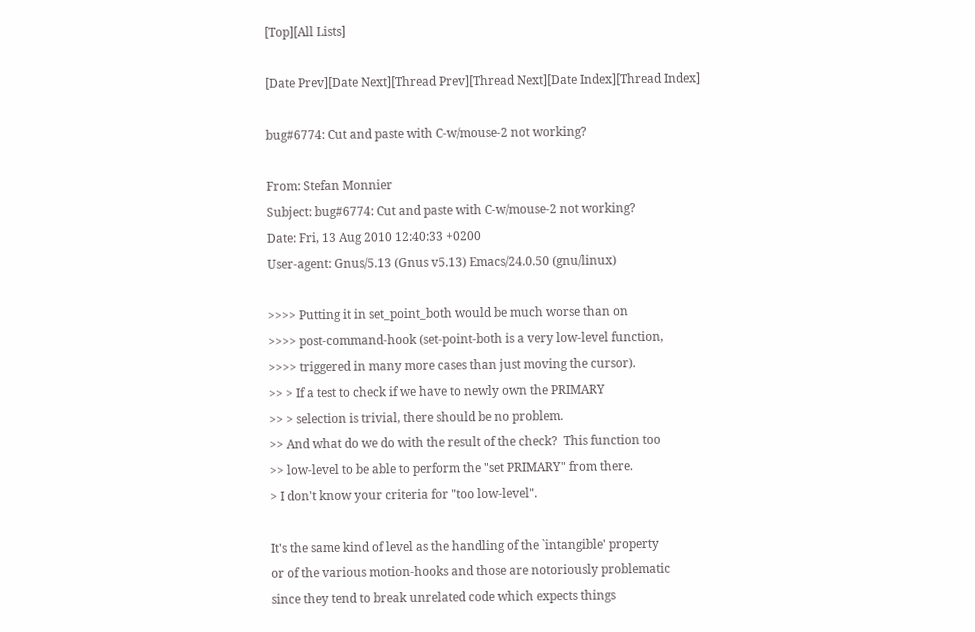[Top][All Lists]

[Date Prev][Date Next][Thread Prev][Thread Next][Date Index][Thread Index]

bug#6774: Cut and paste with C-w/mouse-2 not working?

From: Stefan Monnier
Subject: bug#6774: Cut and paste with C-w/mouse-2 not working?
Date: Fri, 13 Aug 2010 12:40:33 +0200
User-agent: Gnus/5.13 (Gnus v5.13) Emacs/24.0.50 (gnu/linux)

>>>> Putting it in set_point_both would be much worse than on
>>>> post-command-hook (set-point-both is a very low-level function,
>>>> triggered in many more cases than just moving the cursor).
>> > If a test to check if we have to newly own the PRIMARY
>> > selection is trivial, there should be no problem.
>> And what do we do with the result of the check?  This function too
>> low-level to be able to perform the "set PRIMARY" from there.
> I don't know your criteria for "too low-level".

It's the same kind of level as the handling of the `intangible' property
or of the various motion-hooks and those are notoriously problematic
since they tend to break unrelated code which expects things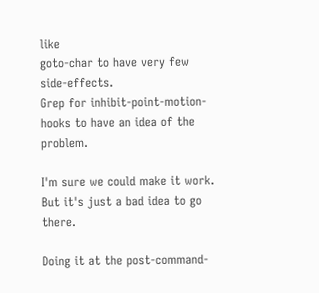like
goto-char to have very few side-effects.
Grep for inhibit-point-motion-hooks to have an idea of the problem.

I'm sure we could make it work.  But it's just a bad idea to go there.

Doing it at the post-command-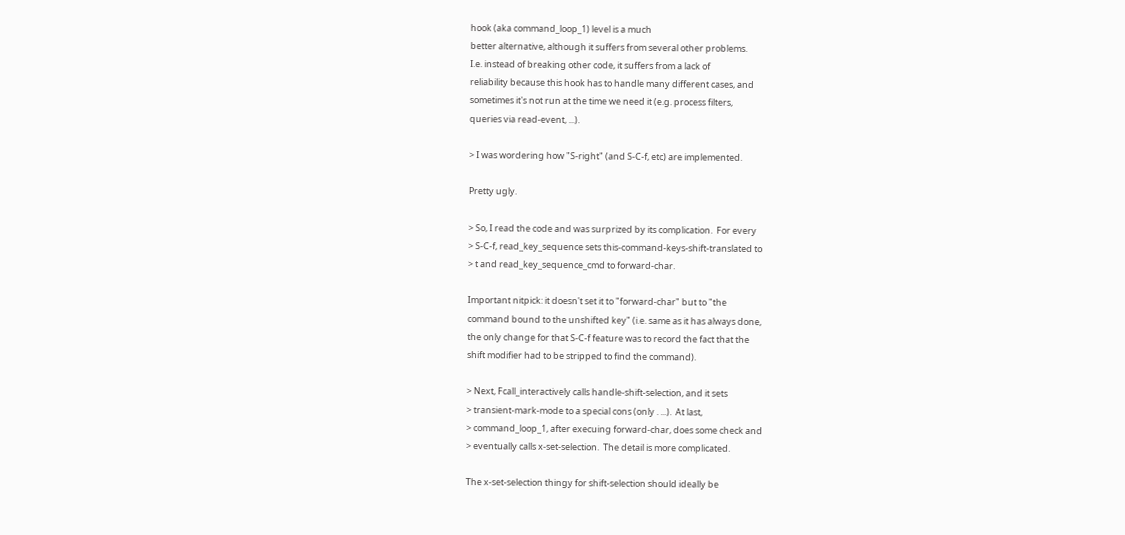hook (aka command_loop_1) level is a much
better alternative, although it suffers from several other problems.
I.e. instead of breaking other code, it suffers from a lack of
reliability because this hook has to handle many different cases, and
sometimes it's not run at the time we need it (e.g. process filters,
queries via read-event, ...).

> I was wordering how "S-right" (and S-C-f, etc) are implemented.

Pretty ugly.

> So, I read the code and was surprized by its complication.  For every
> S-C-f, read_key_sequence sets this-command-keys-shift-translated to
> t and read_key_sequence_cmd to forward-char.

Important nitpick: it doesn't set it to "forward-char" but to "the
command bound to the unshifted key" (i.e. same as it has always done,
the only change for that S-C-f feature was to record the fact that the
shift modifier had to be stripped to find the command).

> Next, Fcall_interactively calls handle-shift-selection, and it sets
> transient-mark-mode to a special cons (only . ...).  At last,
> command_loop_1, after execuing forward-char, does some check and
> eventually calls x-set-selection.  The detail is more complicated.

The x-set-selection thingy for shift-selection should ideally be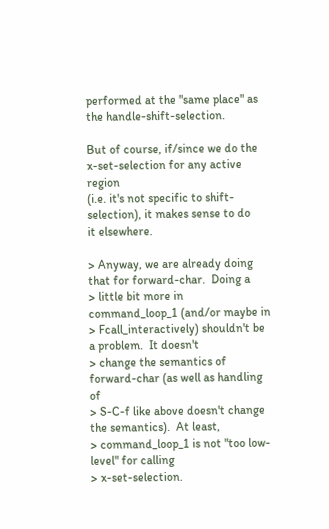performed at the "same place" as the handle-shift-selection.

But of course, if/since we do the x-set-selection for any active region
(i.e. it's not specific to shift-selection), it makes sense to do
it elsewhere.

> Anyway, we are already doing that for forward-char.  Doing a
> little bit more in command_loop_1 (and/or maybe in
> Fcall_interactively) shouldn't be a problem.  It doesn't
> change the semantics of forward-char (as well as handling of
> S-C-f like above doesn't change the semantics).  At least,
> command_loop_1 is not "too low-level" for calling
> x-set-selection.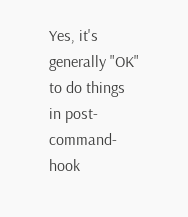Yes, it's generally "OK" to do things in post-command-hook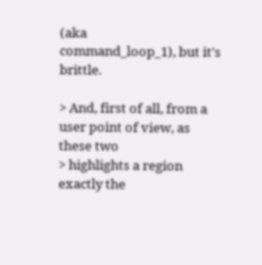(aka
command_loop_1), but it's brittle.

> And, first of all, from a user point of view, as these two
> highlights a region exactly the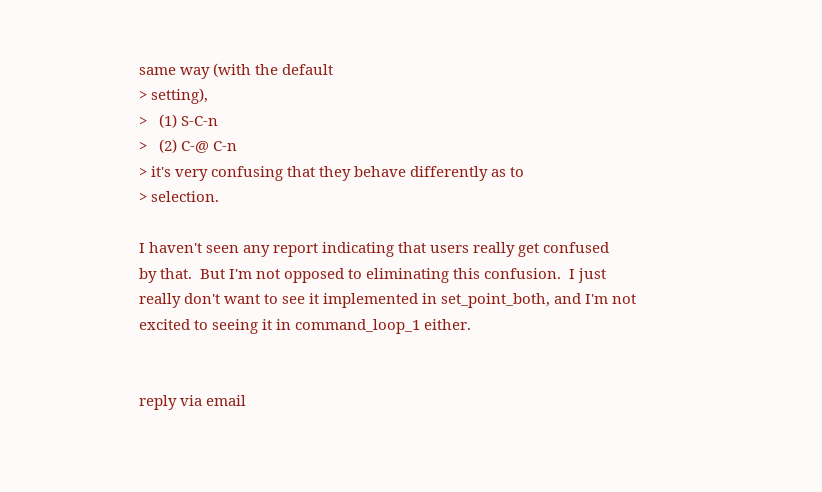same way (with the default
> setting),
>   (1) S-C-n
>   (2) C-@ C-n
> it's very confusing that they behave differently as to
> selection.

I haven't seen any report indicating that users really get confused
by that.  But I'm not opposed to eliminating this confusion.  I just
really don't want to see it implemented in set_point_both, and I'm not
excited to seeing it in command_loop_1 either.


reply via email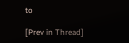to

[Prev in Thread]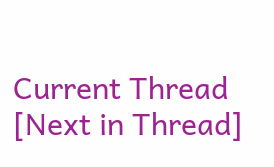Current Thread [Next in Thread]